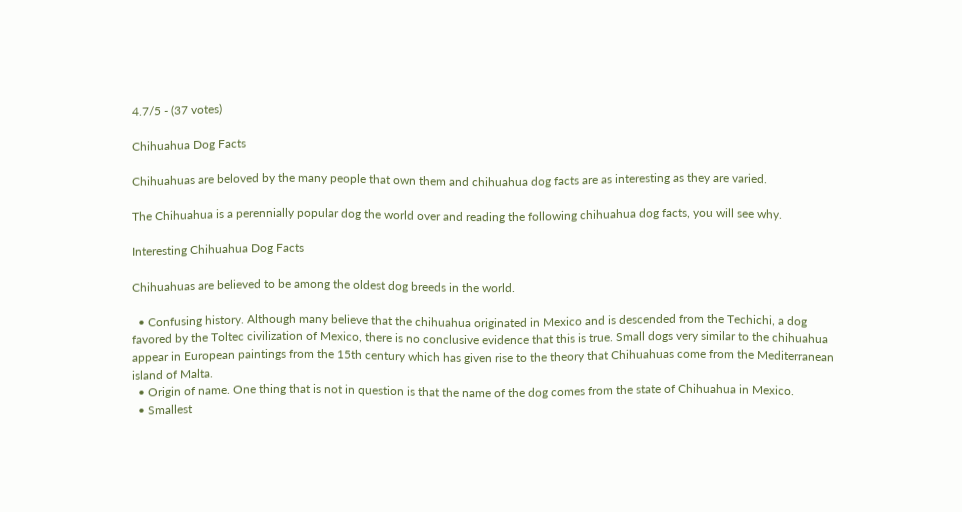4.7/5 - (37 votes)

Chihuahua Dog Facts

Chihuahuas are beloved by the many people that own them and chihuahua dog facts are as interesting as they are varied.

The Chihuahua is a perennially popular dog the world over and reading the following chihuahua dog facts, you will see why.

Interesting Chihuahua Dog Facts

Chihuahuas are believed to be among the oldest dog breeds in the world.

  • Confusing history. Although many believe that the chihuahua originated in Mexico and is descended from the Techichi, a dog favored by the Toltec civilization of Mexico, there is no conclusive evidence that this is true. Small dogs very similar to the chihuahua appear in European paintings from the 15th century which has given rise to the theory that Chihuahuas come from the Mediterranean island of Malta.
  • Origin of name. One thing that is not in question is that the name of the dog comes from the state of Chihuahua in Mexico.
  • Smallest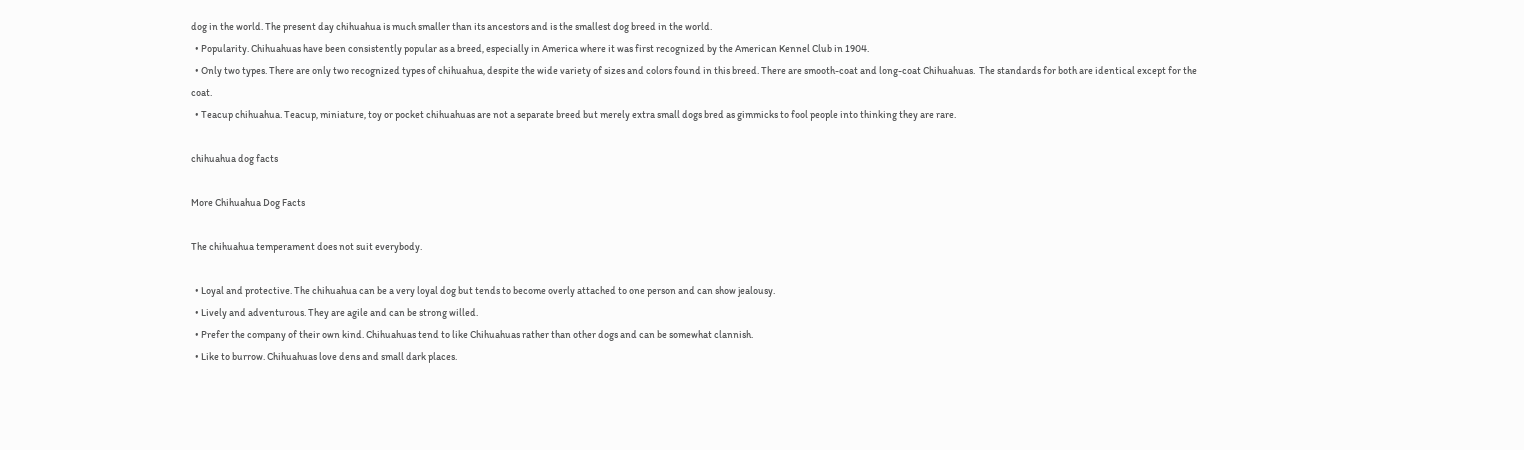dog in the world. The present day chihuahua is much smaller than its ancestors and is the smallest dog breed in the world.
  • Popularity. Chihuahuas have been consistently popular as a breed, especially in America where it was first recognized by the American Kennel Club in 1904.
  • Only two types. There are only two recognized types of chihuahua, despite the wide variety of sizes and colors found in this breed. There are smooth-coat and long-coat Chihuahuas.  The standards for both are identical except for the coat.
  • Teacup chihuahua. Teacup, miniature, toy or pocket chihuahuas are not a separate breed but merely extra small dogs bred as gimmicks to fool people into thinking they are rare.

chihuahua dog facts

More Chihuahua Dog Facts

The chihuahua temperament does not suit everybody.

  • Loyal and protective. The chihuahua can be a very loyal dog but tends to become overly attached to one person and can show jealousy.
  • Lively and adventurous. They are agile and can be strong willed.
  • Prefer the company of their own kind. Chihuahuas tend to like Chihuahuas rather than other dogs and can be somewhat clannish.
  • Like to burrow. Chihuahuas love dens and small dark places.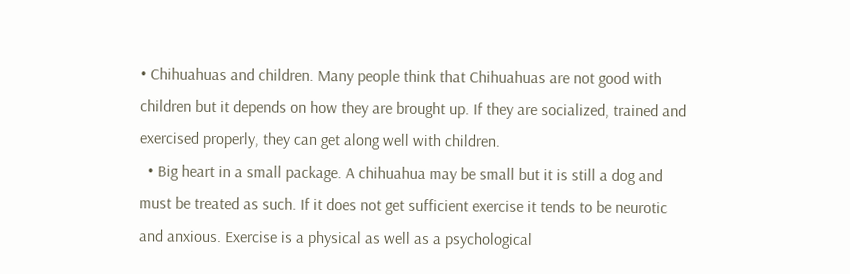• Chihuahuas and children. Many people think that Chihuahuas are not good with children but it depends on how they are brought up. If they are socialized, trained and exercised properly, they can get along well with children.
  • Big heart in a small package. A chihuahua may be small but it is still a dog and must be treated as such. If it does not get sufficient exercise it tends to be neurotic and anxious. Exercise is a physical as well as a psychological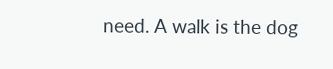need. A walk is the dog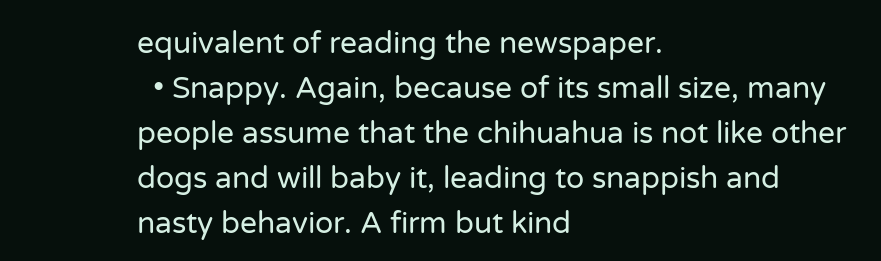equivalent of reading the newspaper.
  • Snappy. Again, because of its small size, many people assume that the chihuahua is not like other dogs and will baby it, leading to snappish and nasty behavior. A firm but kind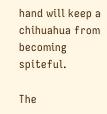hand will keep a chihuahua from becoming spiteful.

The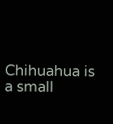Chihuahua is a small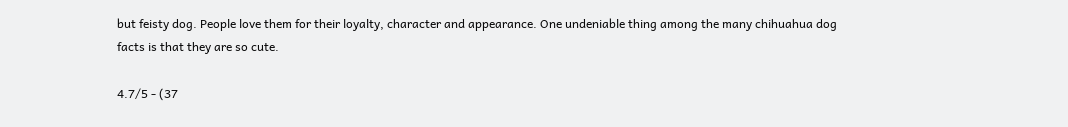but feisty dog. People love them for their loyalty, character and appearance. One undeniable thing among the many chihuahua dog facts is that they are so cute.

4.7/5 - (37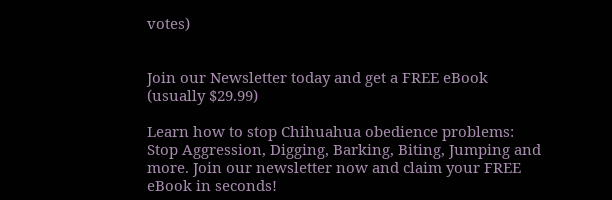votes)


Join our Newsletter today and get a FREE eBook (usually $29.99)

Learn how to stop Chihuahua obedience problems: Stop Aggression, Digging, Barking, Biting, Jumping and more. Join our newsletter now and claim your FREE eBook in seconds!